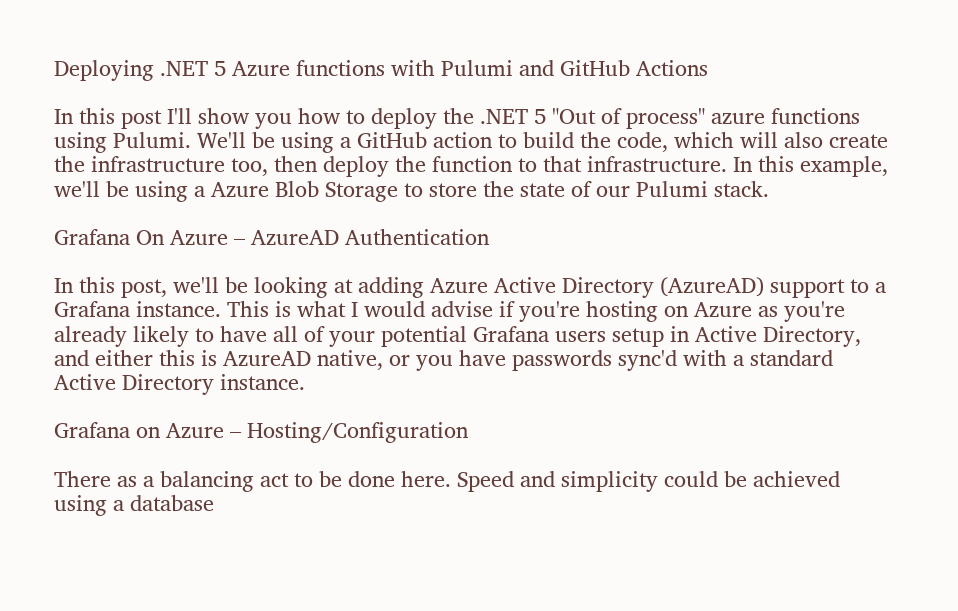Deploying .NET 5 Azure functions with Pulumi and GitHub Actions

In this post I'll show you how to deploy the .NET 5 "Out of process" azure functions using Pulumi. We'll be using a GitHub action to build the code, which will also create the infrastructure too, then deploy the function to that infrastructure. In this example, we'll be using a Azure Blob Storage to store the state of our Pulumi stack.

Grafana On Azure – AzureAD Authentication

In this post, we'll be looking at adding Azure Active Directory (AzureAD) support to a Grafana instance. This is what I would advise if you're hosting on Azure as you're already likely to have all of your potential Grafana users setup in Active Directory, and either this is AzureAD native, or you have passwords sync'd with a standard Active Directory instance.

Grafana on Azure – Hosting/Configuration

There as a balancing act to be done here. Speed and simplicity could be achieved using a database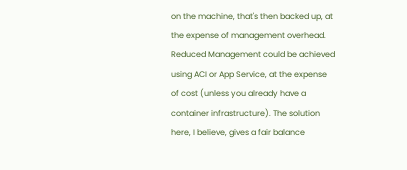on the machine, that's then backed up, at the expense of management overhead. Reduced Management could be achieved using ACI or App Service, at the expense of cost (unless you already have a container infrastructure). The solution here, I believe, gives a fair balance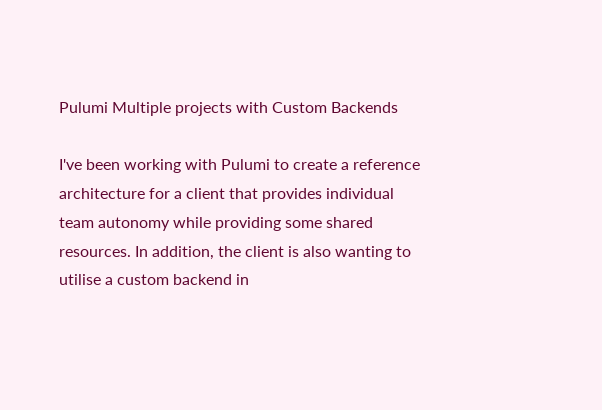Pulumi Multiple projects with Custom Backends

I've been working with Pulumi to create a reference architecture for a client that provides individual team autonomy while providing some shared resources. In addition, the client is also wanting to utilise a custom backend in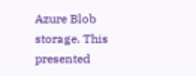Azure Blob storage. This presented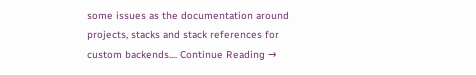some issues as the documentation around projects, stacks and stack references for custom backends.... Continue Reading →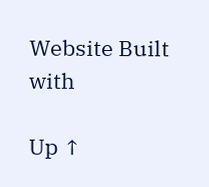Website Built with

Up ↑